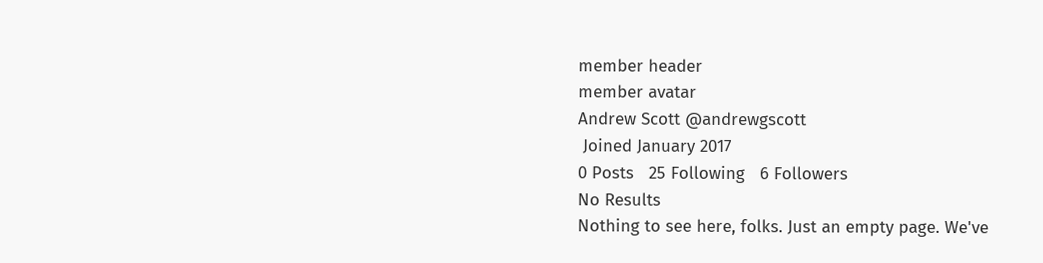member header
member avatar
Andrew Scott @andrewgscott
 Joined January 2017
0 Posts   25 Following   6 Followers
No Results
Nothing to see here, folks. Just an empty page. We've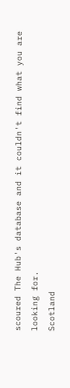scoured The Hub's database and it couldn't find what you are looking for.
Scotland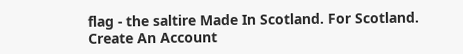flag - the saltire Made In Scotland. For Scotland.
Create An Account